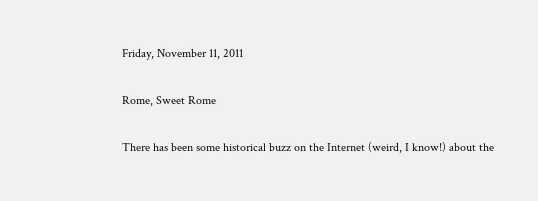Friday, November 11, 2011

Rome, Sweet Rome

There has been some historical buzz on the Internet (weird, I know!) about the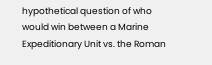hypothetical question of who would win between a Marine Expeditionary Unit vs. the Roman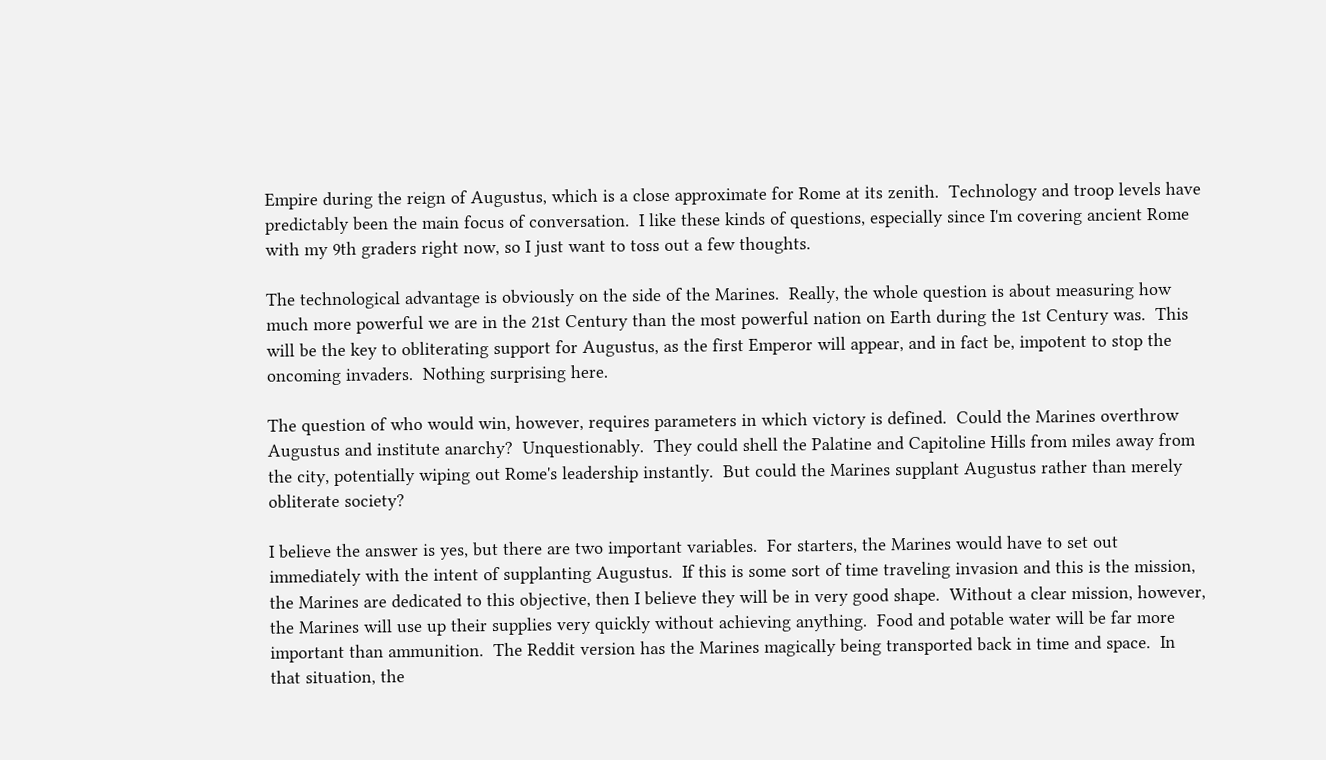Empire during the reign of Augustus, which is a close approximate for Rome at its zenith.  Technology and troop levels have predictably been the main focus of conversation.  I like these kinds of questions, especially since I'm covering ancient Rome with my 9th graders right now, so I just want to toss out a few thoughts.

The technological advantage is obviously on the side of the Marines.  Really, the whole question is about measuring how much more powerful we are in the 21st Century than the most powerful nation on Earth during the 1st Century was.  This will be the key to obliterating support for Augustus, as the first Emperor will appear, and in fact be, impotent to stop the oncoming invaders.  Nothing surprising here.

The question of who would win, however, requires parameters in which victory is defined.  Could the Marines overthrow Augustus and institute anarchy?  Unquestionably.  They could shell the Palatine and Capitoline Hills from miles away from the city, potentially wiping out Rome's leadership instantly.  But could the Marines supplant Augustus rather than merely obliterate society?

I believe the answer is yes, but there are two important variables.  For starters, the Marines would have to set out immediately with the intent of supplanting Augustus.  If this is some sort of time traveling invasion and this is the mission, the Marines are dedicated to this objective, then I believe they will be in very good shape.  Without a clear mission, however, the Marines will use up their supplies very quickly without achieving anything.  Food and potable water will be far more important than ammunition.  The Reddit version has the Marines magically being transported back in time and space.  In that situation, the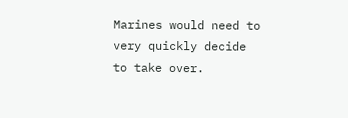Marines would need to very quickly decide to take over.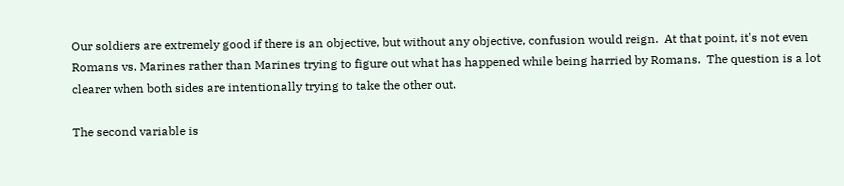Our soldiers are extremely good if there is an objective, but without any objective, confusion would reign.  At that point, it's not even Romans vs. Marines rather than Marines trying to figure out what has happened while being harried by Romans.  The question is a lot clearer when both sides are intentionally trying to take the other out.

The second variable is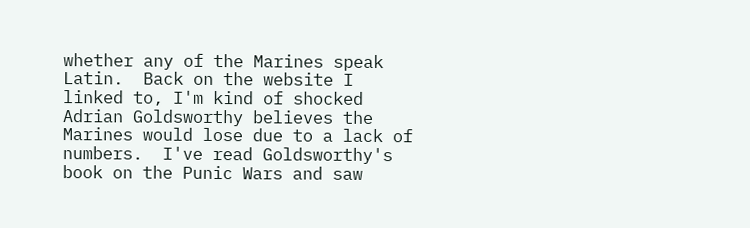whether any of the Marines speak Latin.  Back on the website I linked to, I'm kind of shocked Adrian Goldsworthy believes the Marines would lose due to a lack of numbers.  I've read Goldsworthy's book on the Punic Wars and saw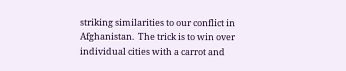striking similarities to our conflict in Afghanistan.  The trick is to win over individual cities with a carrot and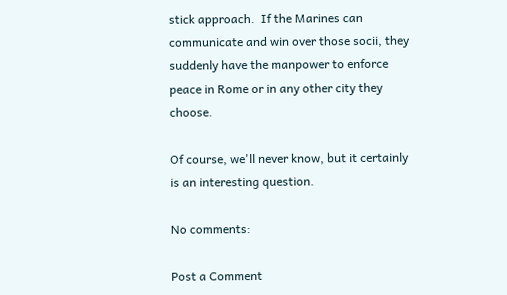stick approach.  If the Marines can communicate and win over those socii, they suddenly have the manpower to enforce peace in Rome or in any other city they choose.

Of course, we'll never know, but it certainly is an interesting question.

No comments:

Post a Comment